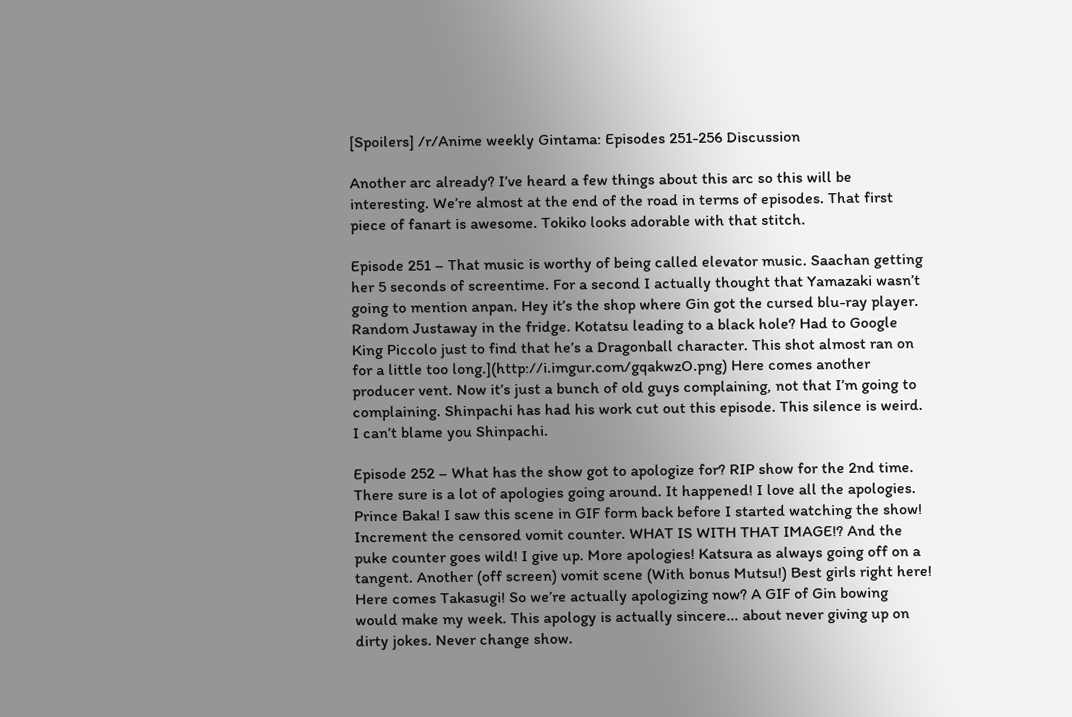[Spoilers] /r/Anime weekly Gintama: Episodes 251-256 Discussion

Another arc already? I’ve heard a few things about this arc so this will be interesting. We’re almost at the end of the road in terms of episodes. That first piece of fanart is awesome. Tokiko looks adorable with that stitch.

Episode 251 – That music is worthy of being called elevator music. Saachan getting her 5 seconds of screentime. For a second I actually thought that Yamazaki wasn’t going to mention anpan. Hey it’s the shop where Gin got the cursed blu-ray player. Random Justaway in the fridge. Kotatsu leading to a black hole? Had to Google King Piccolo just to find that he’s a Dragonball character. This shot almost ran on for a little too long.](http://i.imgur.com/gqakwzO.png) Here comes another producer vent. Now it’s just a bunch of old guys complaining, not that I’m going to complaining. Shinpachi has had his work cut out this episode. This silence is weird. I can’t blame you Shinpachi.

Episode 252 – What has the show got to apologize for? RIP show for the 2nd time. There sure is a lot of apologies going around. It happened! I love all the apologies. Prince Baka! I saw this scene in GIF form back before I started watching the show! Increment the censored vomit counter. WHAT IS WITH THAT IMAGE!? And the puke counter goes wild! I give up. More apologies! Katsura as always going off on a tangent. Another (off screen) vomit scene (With bonus Mutsu!) Best girls right here! Here comes Takasugi! So we’re actually apologizing now? A GIF of Gin bowing would make my week. This apology is actually sincere... about never giving up on dirty jokes. Never change show.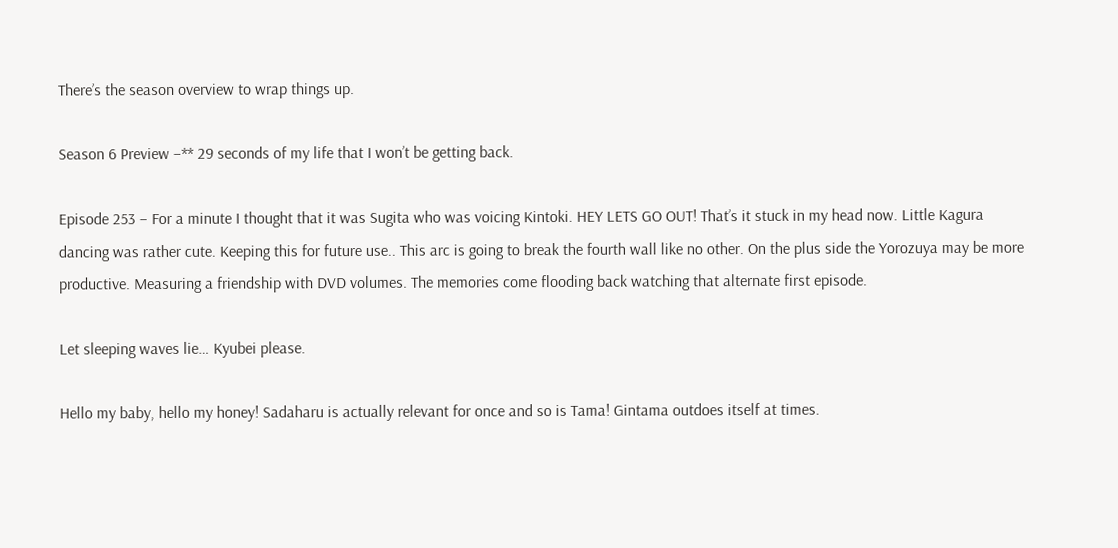There’s the season overview to wrap things up.

Season 6 Preview –** 29 seconds of my life that I won’t be getting back.

Episode 253 – For a minute I thought that it was Sugita who was voicing Kintoki. HEY LETS GO OUT! That’s it stuck in my head now. Little Kagura dancing was rather cute. Keeping this for future use.. This arc is going to break the fourth wall like no other. On the plus side the Yorozuya may be more productive. Measuring a friendship with DVD volumes. The memories come flooding back watching that alternate first episode.

Let sleeping waves lie… Kyubei please.

Hello my baby, hello my honey! Sadaharu is actually relevant for once and so is Tama! Gintama outdoes itself at times.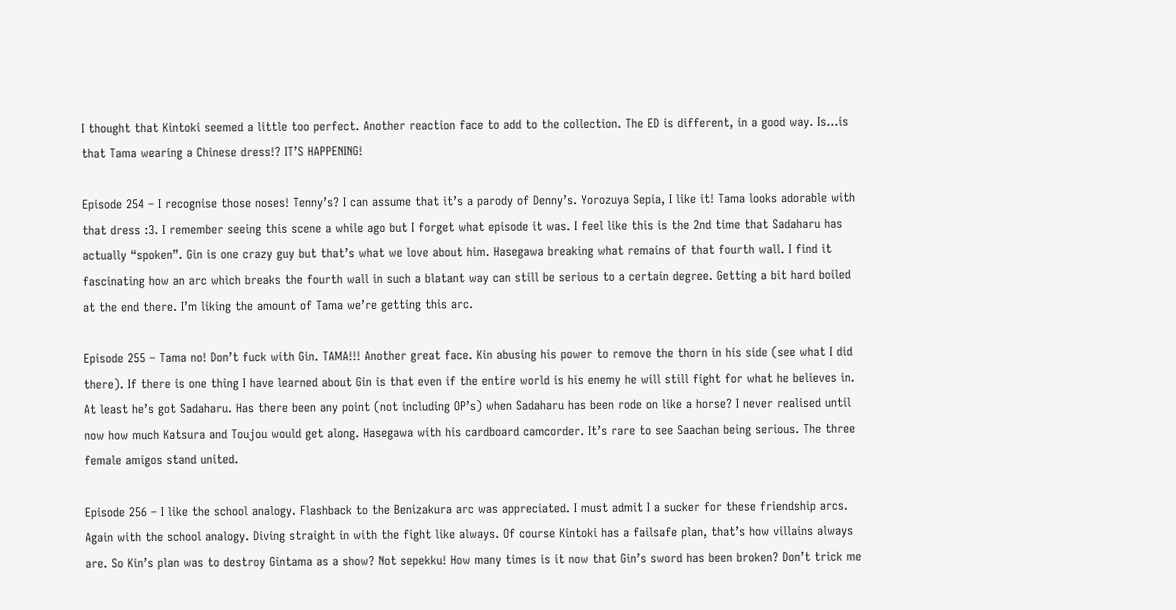I thought that Kintoki seemed a little too perfect. Another reaction face to add to the collection. The ED is different, in a good way. Is…is that Tama wearing a Chinese dress!? IT’S HAPPENING!

Episode 254 – I recognise those noses! Tenny’s? I can assume that it’s a parody of Denny’s. Yorozuya Sepia, I like it! Tama looks adorable with that dress :3. I remember seeing this scene a while ago but I forget what episode it was. I feel like this is the 2nd time that Sadaharu has actually “spoken”. Gin is one crazy guy but that’s what we love about him. Hasegawa breaking what remains of that fourth wall. I find it fascinating how an arc which breaks the fourth wall in such a blatant way can still be serious to a certain degree. Getting a bit hard boiled at the end there. I’m liking the amount of Tama we’re getting this arc.

Episode 255 – Tama no! Don’t fuck with Gin. TAMA!!! Another great face. Kin abusing his power to remove the thorn in his side (see what I did there). If there is one thing I have learned about Gin is that even if the entire world is his enemy he will still fight for what he believes in. At least he’s got Sadaharu. Has there been any point (not including OP’s) when Sadaharu has been rode on like a horse? I never realised until now how much Katsura and Toujou would get along. Hasegawa with his cardboard camcorder. It’s rare to see Saachan being serious. The three female amigos stand united.

Episode 256 – I like the school analogy. Flashback to the Benizakura arc was appreciated. I must admit I a sucker for these friendship arcs. Again with the school analogy. Diving straight in with the fight like always. Of course Kintoki has a failsafe plan, that’s how villains always are. So Kin’s plan was to destroy Gintama as a show? Not sepekku! How many times is it now that Gin’s sword has been broken? Don’t trick me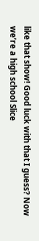like that show! Good luck with that I guess? Now we’re a high school Slice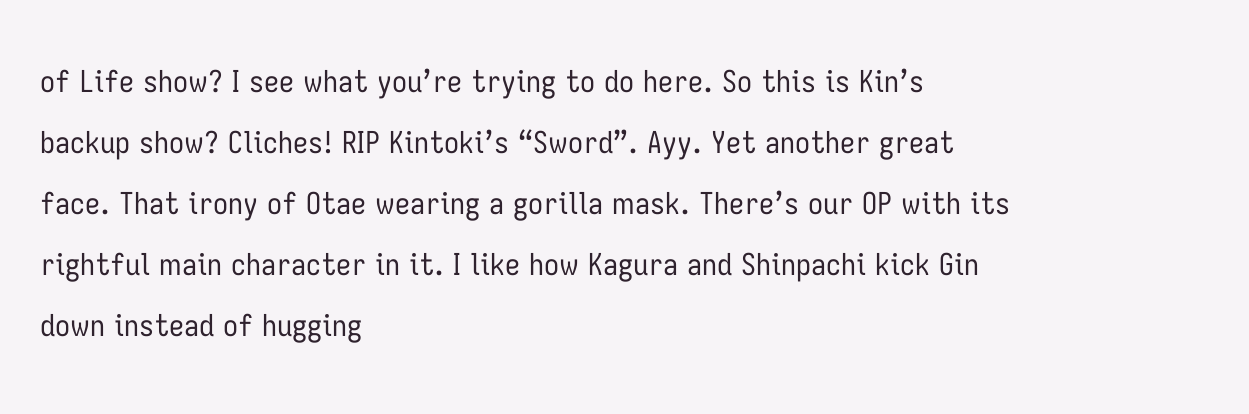of Life show? I see what you’re trying to do here. So this is Kin’s backup show? Cliches! RIP Kintoki’s “Sword”. Ayy. Yet another great face. That irony of Otae wearing a gorilla mask. There’s our OP with its rightful main character in it. I like how Kagura and Shinpachi kick Gin down instead of hugging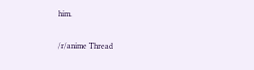him.

/r/anime Thread